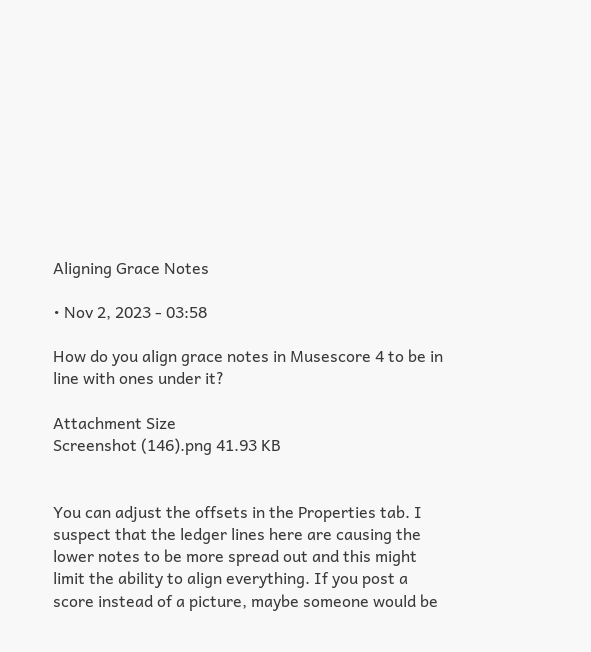Aligning Grace Notes

• Nov 2, 2023 - 03:58

How do you align grace notes in Musescore 4 to be in line with ones under it?

Attachment Size
Screenshot (146).png 41.93 KB


You can adjust the offsets in the Properties tab. I suspect that the ledger lines here are causing the lower notes to be more spread out and this might limit the ability to align everything. If you post a score instead of a picture, maybe someone would be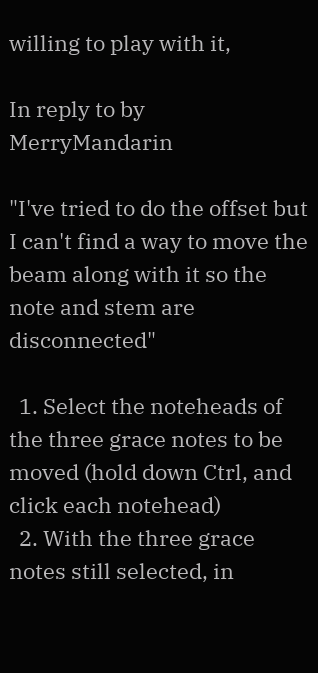willing to play with it,

In reply to by MerryMandarin

"I've tried to do the offset but I can't find a way to move the beam along with it so the note and stem are disconnected"

  1. Select the noteheads of the three grace notes to be moved (hold down Ctrl, and click each notehead)
  2. With the three grace notes still selected, in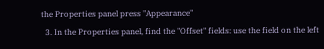the Properties panel press "Appearance"
  3. In the Properties panel, find the "Offset" fields: use the field on the left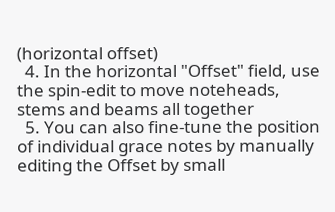(horizontal offset)
  4. In the horizontal "Offset" field, use the spin-edit to move noteheads, stems and beams all together
  5. You can also fine-tune the position of individual grace notes by manually editing the Offset by small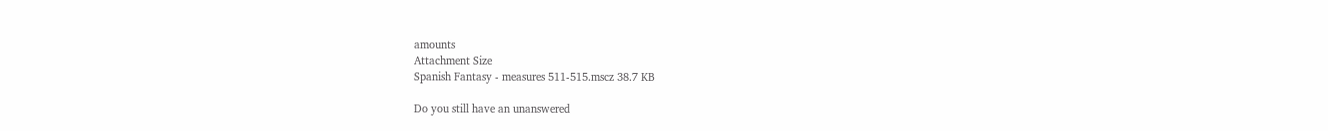amounts
Attachment Size
Spanish Fantasy - measures 511-515.mscz 38.7 KB

Do you still have an unanswered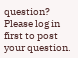question? Please log in first to post your question.